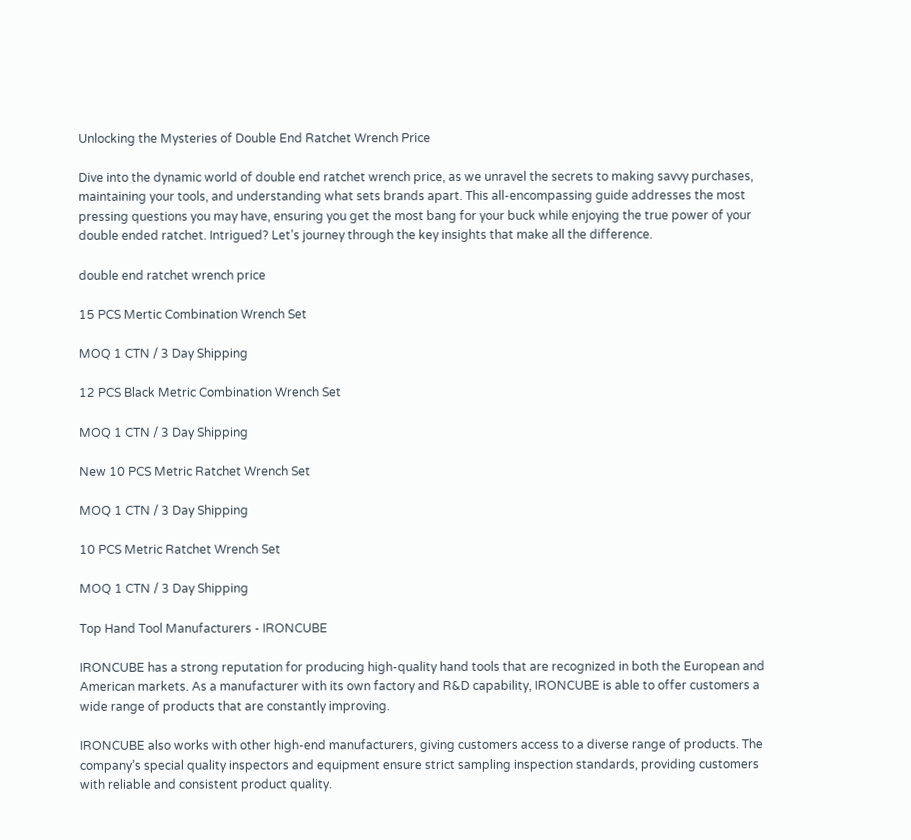Unlocking the Mysteries of Double End Ratchet Wrench Price

Dive into the dynamic world of double end ratchet wrench price, as we unravel the secrets to making savvy purchases, maintaining your tools, and understanding what sets brands apart. This all-encompassing guide addresses the most pressing questions you may have, ensuring you get the most bang for your buck while enjoying the true power of your double ended ratchet. Intrigued? Let’s journey through the key insights that make all the difference.

double end ratchet wrench price

15 PCS Mertic Combination Wrench Set

MOQ 1 CTN / 3 Day Shipping

12 PCS Black Metric Combination Wrench Set

MOQ 1 CTN / 3 Day Shipping

New 10 PCS Metric Ratchet Wrench Set

MOQ 1 CTN / 3 Day Shipping

10 PCS Metric Ratchet Wrench Set

MOQ 1 CTN / 3 Day Shipping

Top Hand Tool Manufacturers - IRONCUBE

IRONCUBE has a strong reputation for producing high-quality hand tools that are recognized in both the European and American markets. As a manufacturer with its own factory and R&D capability, IRONCUBE is able to offer customers a wide range of products that are constantly improving.

IRONCUBE also works with other high-end manufacturers, giving customers access to a diverse range of products. The company’s special quality inspectors and equipment ensure strict sampling inspection standards, providing customers with reliable and consistent product quality.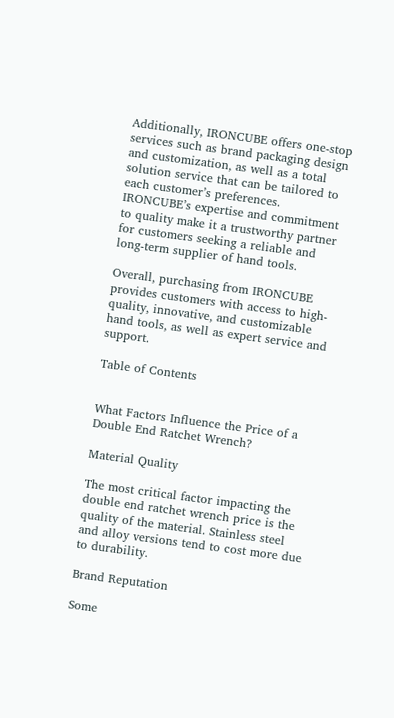Additionally, IRONCUBE offers one-stop services such as brand packaging design and customization, as well as a total solution service that can be tailored to each customer’s preferences. IRONCUBE’s expertise and commitment to quality make it a trustworthy partner for customers seeking a reliable and long-term supplier of hand tools.

Overall, purchasing from IRONCUBE provides customers with access to high-quality, innovative, and customizable hand tools, as well as expert service and support.

Table of Contents


What Factors Influence the Price of a Double End Ratchet Wrench?

Material Quality

The most critical factor impacting the double end ratchet wrench price is the quality of the material. Stainless steel and alloy versions tend to cost more due to durability.

Brand Reputation

Some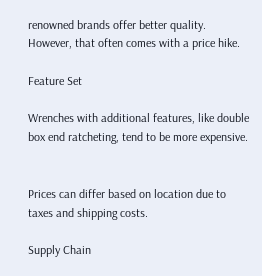renowned brands offer better quality. However, that often comes with a price hike.

Feature Set

Wrenches with additional features, like double box end ratcheting, tend to be more expensive.


Prices can differ based on location due to taxes and shipping costs.

Supply Chain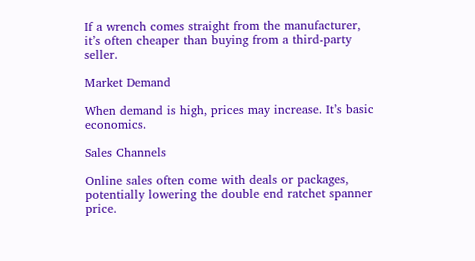If a wrench comes straight from the manufacturer, it’s often cheaper than buying from a third-party seller.

Market Demand

When demand is high, prices may increase. It’s basic economics.

Sales Channels

Online sales often come with deals or packages, potentially lowering the double end ratchet spanner price.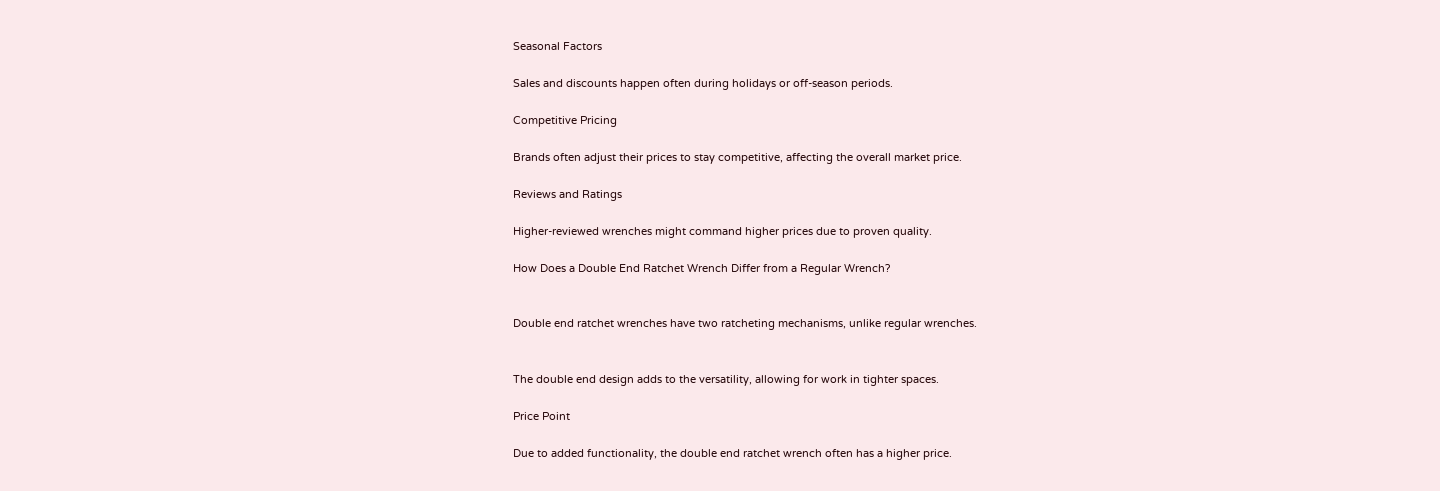Seasonal Factors

Sales and discounts happen often during holidays or off-season periods.

Competitive Pricing

Brands often adjust their prices to stay competitive, affecting the overall market price.

Reviews and Ratings

Higher-reviewed wrenches might command higher prices due to proven quality.

How Does a Double End Ratchet Wrench Differ from a Regular Wrench?


Double end ratchet wrenches have two ratcheting mechanisms, unlike regular wrenches.


The double end design adds to the versatility, allowing for work in tighter spaces.

Price Point

Due to added functionality, the double end ratchet wrench often has a higher price.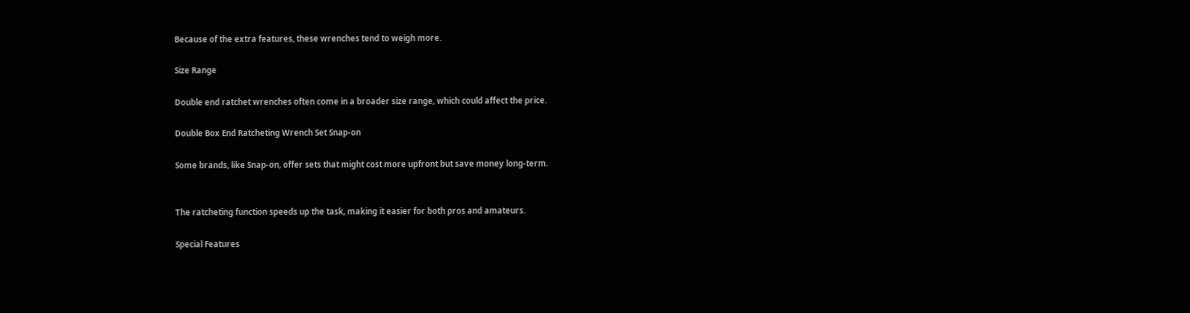Because of the extra features, these wrenches tend to weigh more.

Size Range

Double end ratchet wrenches often come in a broader size range, which could affect the price.

Double Box End Ratcheting Wrench Set Snap-on

Some brands, like Snap-on, offer sets that might cost more upfront but save money long-term.


The ratcheting function speeds up the task, making it easier for both pros and amateurs.

Special Features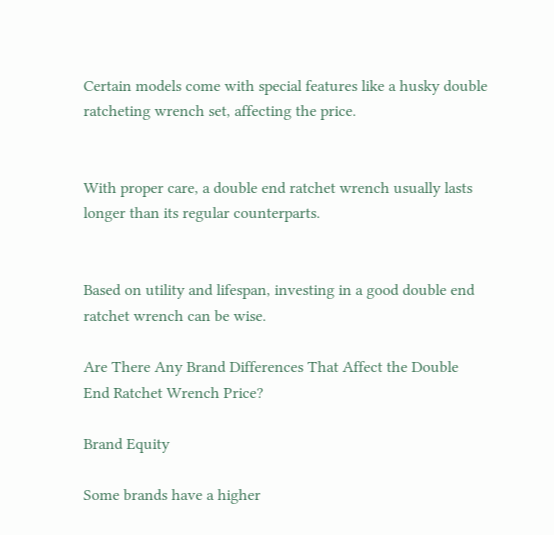Certain models come with special features like a husky double ratcheting wrench set, affecting the price.


With proper care, a double end ratchet wrench usually lasts longer than its regular counterparts.


Based on utility and lifespan, investing in a good double end ratchet wrench can be wise.

Are There Any Brand Differences That Affect the Double End Ratchet Wrench Price?

Brand Equity

Some brands have a higher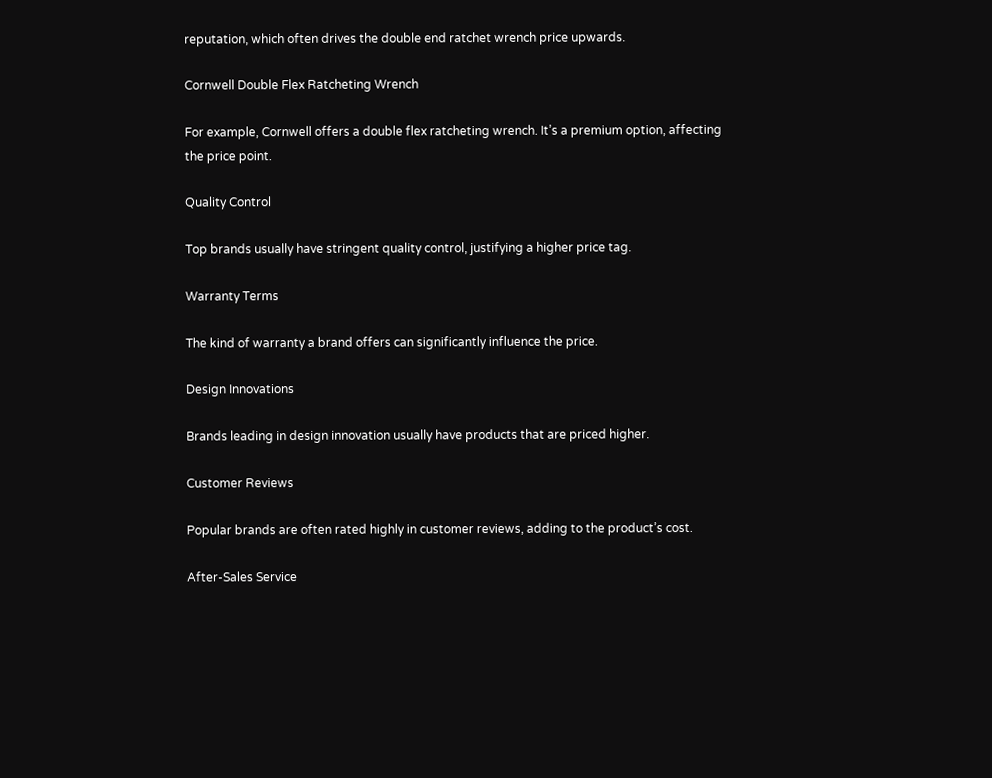reputation, which often drives the double end ratchet wrench price upwards.

Cornwell Double Flex Ratcheting Wrench

For example, Cornwell offers a double flex ratcheting wrench. It’s a premium option, affecting the price point.

Quality Control

Top brands usually have stringent quality control, justifying a higher price tag.

Warranty Terms

The kind of warranty a brand offers can significantly influence the price.

Design Innovations

Brands leading in design innovation usually have products that are priced higher.

Customer Reviews

Popular brands are often rated highly in customer reviews, adding to the product’s cost.

After-Sales Service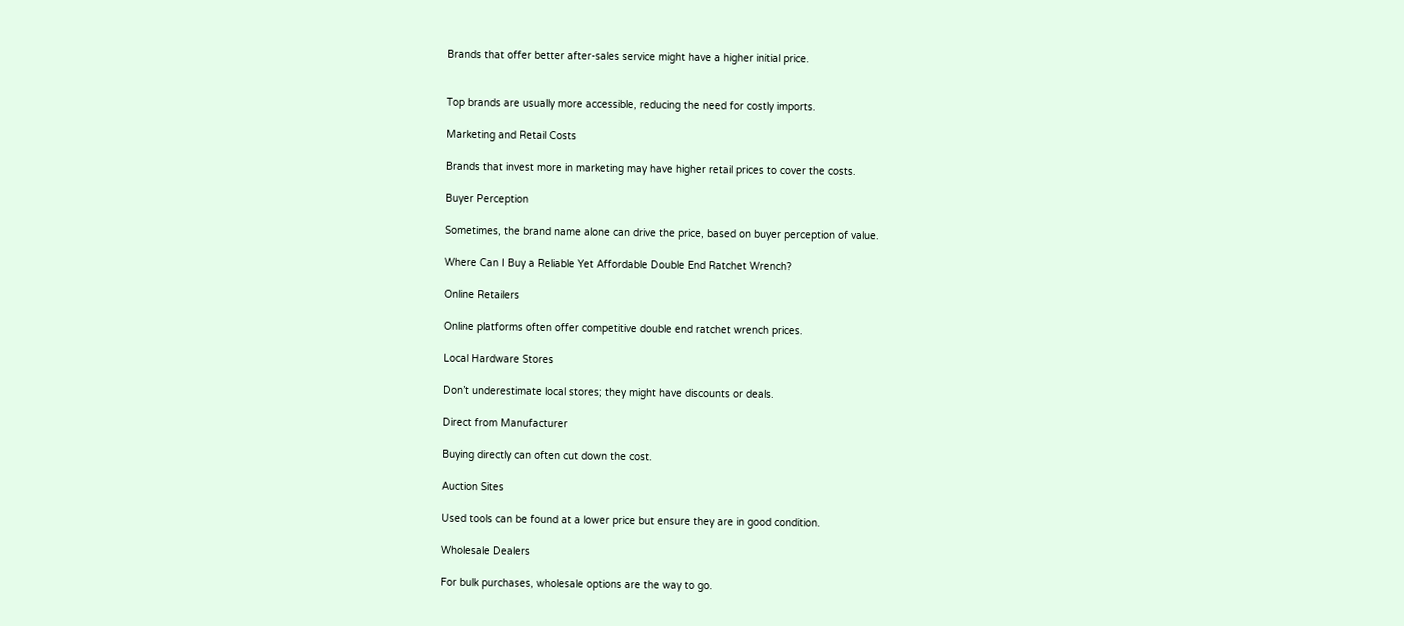Brands that offer better after-sales service might have a higher initial price.


Top brands are usually more accessible, reducing the need for costly imports.

Marketing and Retail Costs

Brands that invest more in marketing may have higher retail prices to cover the costs.

Buyer Perception

Sometimes, the brand name alone can drive the price, based on buyer perception of value.

Where Can I Buy a Reliable Yet Affordable Double End Ratchet Wrench?

Online Retailers

Online platforms often offer competitive double end ratchet wrench prices.

Local Hardware Stores

Don’t underestimate local stores; they might have discounts or deals.

Direct from Manufacturer

Buying directly can often cut down the cost.

Auction Sites

Used tools can be found at a lower price but ensure they are in good condition.

Wholesale Dealers

For bulk purchases, wholesale options are the way to go.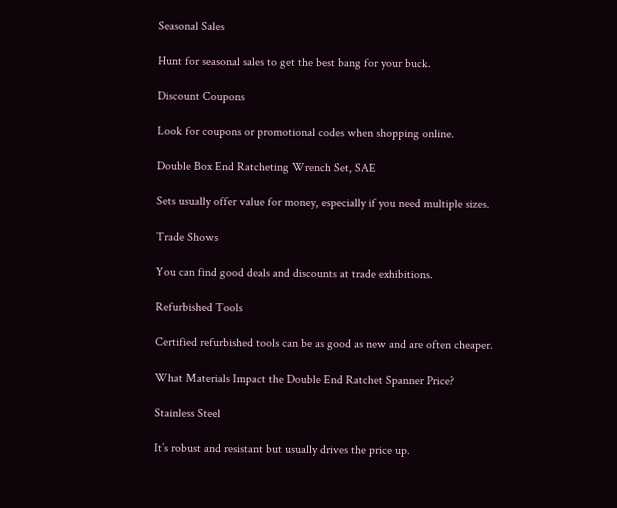Seasonal Sales

Hunt for seasonal sales to get the best bang for your buck.

Discount Coupons

Look for coupons or promotional codes when shopping online.

Double Box End Ratcheting Wrench Set, SAE

Sets usually offer value for money, especially if you need multiple sizes.

Trade Shows

You can find good deals and discounts at trade exhibitions.

Refurbished Tools

Certified refurbished tools can be as good as new and are often cheaper.

What Materials Impact the Double End Ratchet Spanner Price?

Stainless Steel

It’s robust and resistant but usually drives the price up.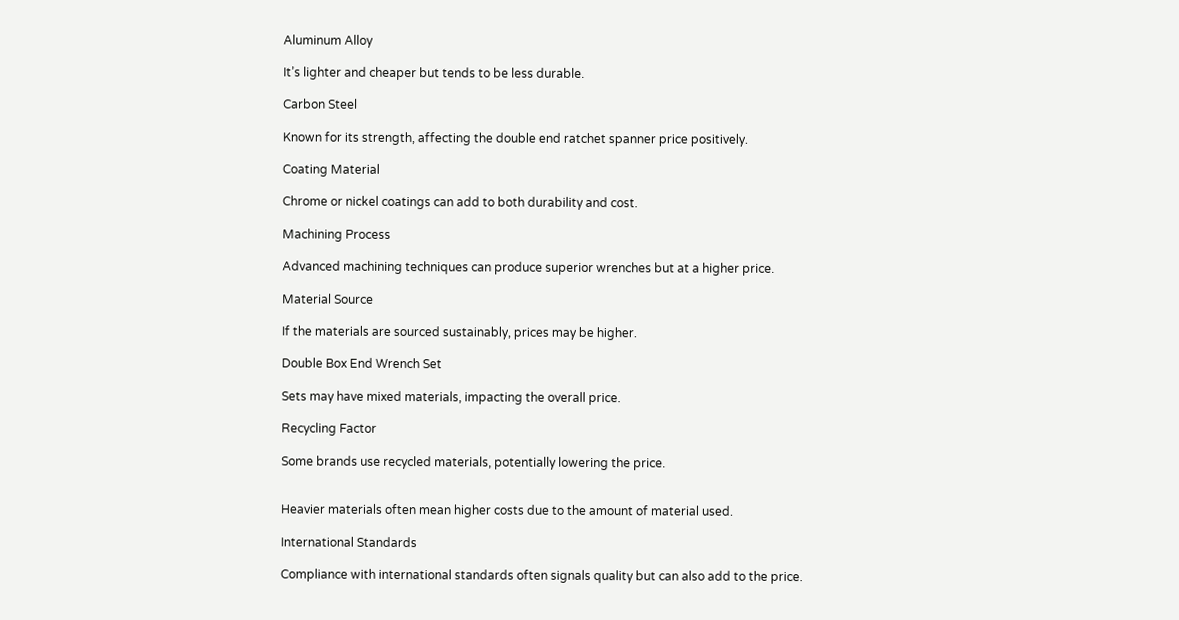Aluminum Alloy

It’s lighter and cheaper but tends to be less durable.

Carbon Steel

Known for its strength, affecting the double end ratchet spanner price positively.

Coating Material

Chrome or nickel coatings can add to both durability and cost.

Machining Process

Advanced machining techniques can produce superior wrenches but at a higher price.

Material Source

If the materials are sourced sustainably, prices may be higher.

Double Box End Wrench Set

Sets may have mixed materials, impacting the overall price.

Recycling Factor

Some brands use recycled materials, potentially lowering the price.


Heavier materials often mean higher costs due to the amount of material used.

International Standards

Compliance with international standards often signals quality but can also add to the price.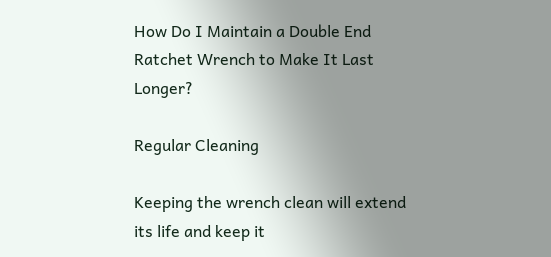How Do I Maintain a Double End Ratchet Wrench to Make It Last Longer?

Regular Cleaning

Keeping the wrench clean will extend its life and keep it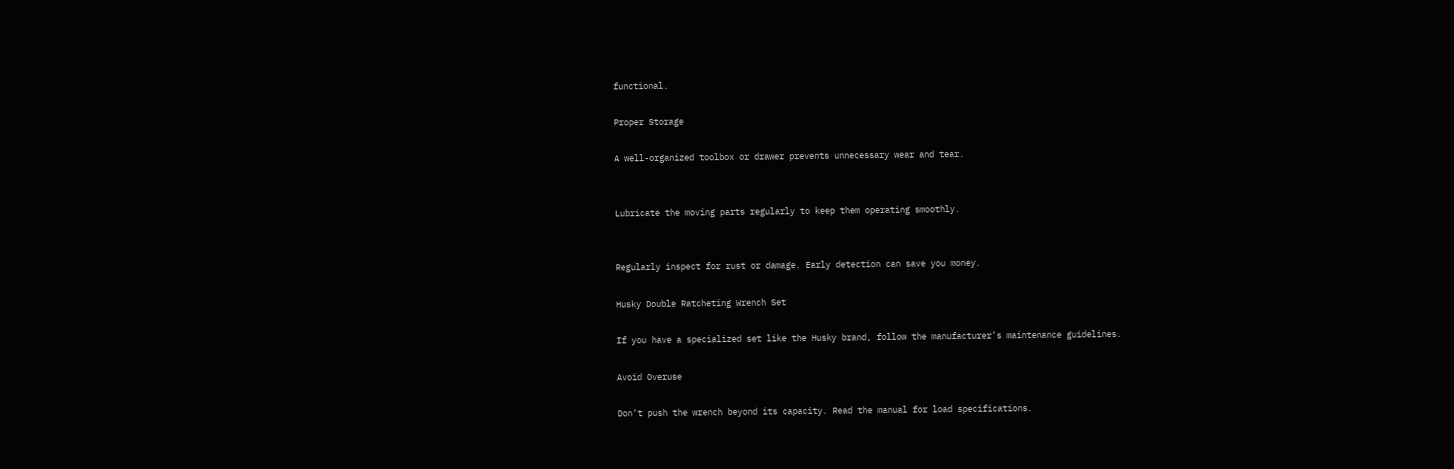functional.

Proper Storage

A well-organized toolbox or drawer prevents unnecessary wear and tear.


Lubricate the moving parts regularly to keep them operating smoothly.


Regularly inspect for rust or damage. Early detection can save you money.

Husky Double Ratcheting Wrench Set

If you have a specialized set like the Husky brand, follow the manufacturer’s maintenance guidelines.

Avoid Overuse

Don’t push the wrench beyond its capacity. Read the manual for load specifications.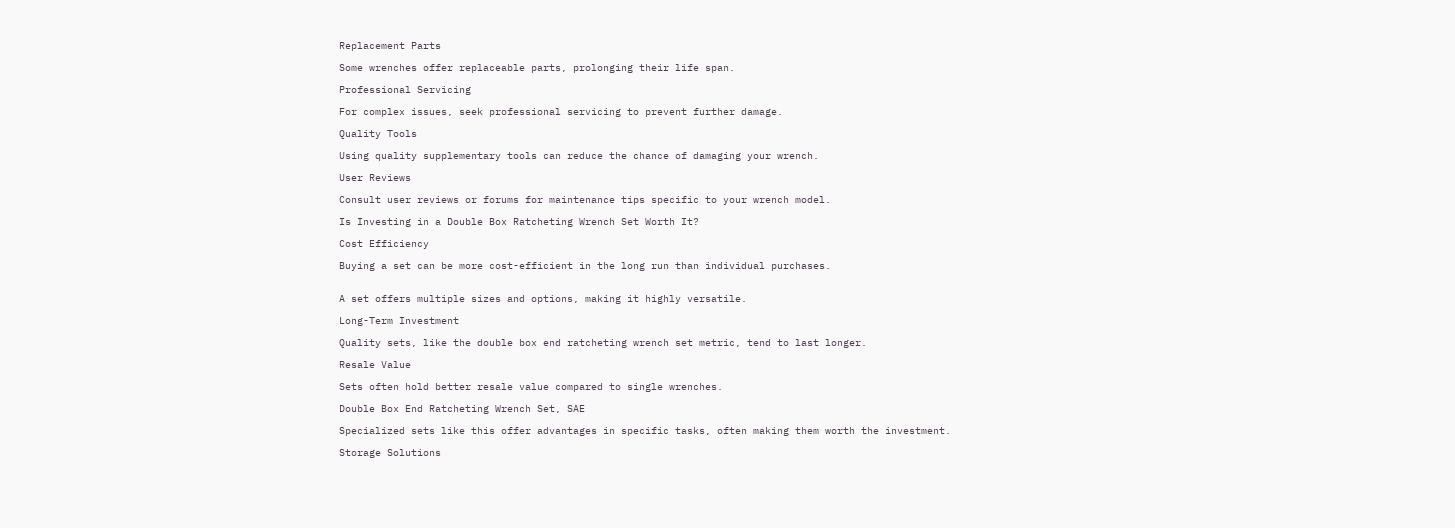Replacement Parts

Some wrenches offer replaceable parts, prolonging their life span.

Professional Servicing

For complex issues, seek professional servicing to prevent further damage.

Quality Tools

Using quality supplementary tools can reduce the chance of damaging your wrench.

User Reviews

Consult user reviews or forums for maintenance tips specific to your wrench model.

Is Investing in a Double Box Ratcheting Wrench Set Worth It?

Cost Efficiency

Buying a set can be more cost-efficient in the long run than individual purchases.


A set offers multiple sizes and options, making it highly versatile.

Long-Term Investment

Quality sets, like the double box end ratcheting wrench set metric, tend to last longer.

Resale Value

Sets often hold better resale value compared to single wrenches.

Double Box End Ratcheting Wrench Set, SAE

Specialized sets like this offer advantages in specific tasks, often making them worth the investment.

Storage Solutions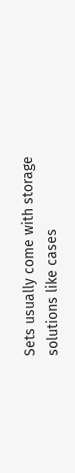Sets usually come with storage solutions like cases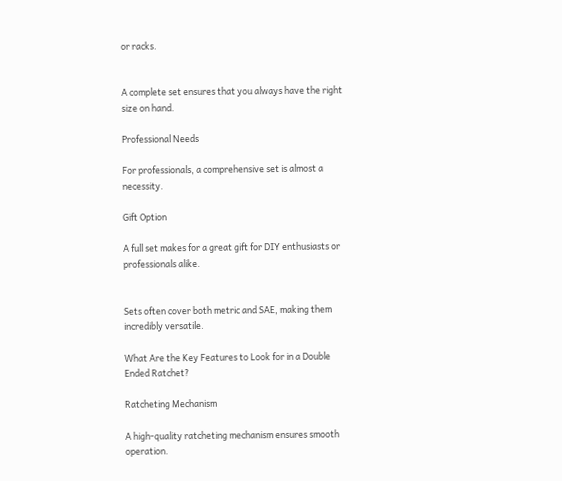or racks.


A complete set ensures that you always have the right size on hand.

Professional Needs

For professionals, a comprehensive set is almost a necessity.

Gift Option

A full set makes for a great gift for DIY enthusiasts or professionals alike.


Sets often cover both metric and SAE, making them incredibly versatile.

What Are the Key Features to Look for in a Double Ended Ratchet?

Ratcheting Mechanism

A high-quality ratcheting mechanism ensures smooth operation.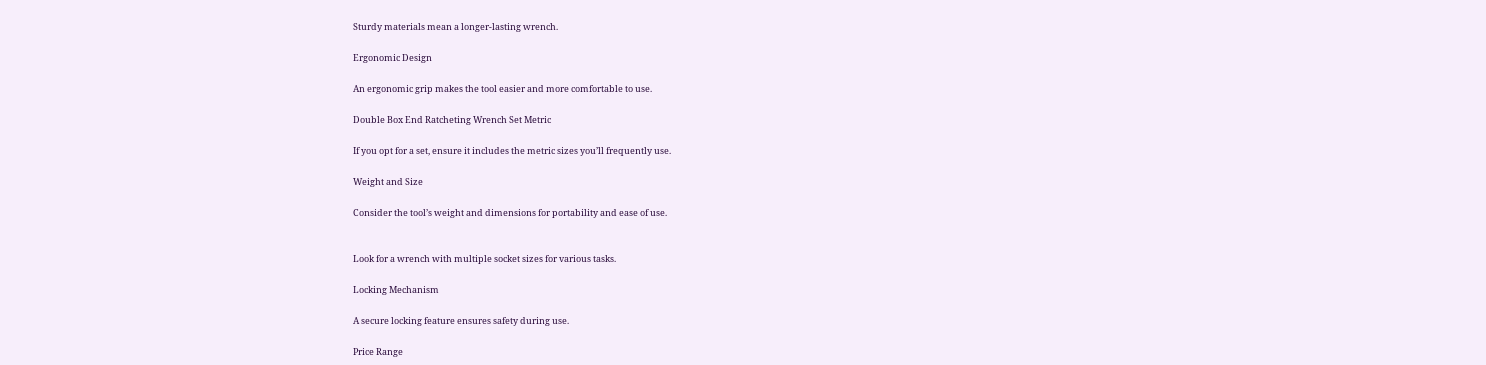Sturdy materials mean a longer-lasting wrench.

Ergonomic Design

An ergonomic grip makes the tool easier and more comfortable to use.

Double Box End Ratcheting Wrench Set Metric

If you opt for a set, ensure it includes the metric sizes you’ll frequently use.

Weight and Size

Consider the tool’s weight and dimensions for portability and ease of use.


Look for a wrench with multiple socket sizes for various tasks.

Locking Mechanism

A secure locking feature ensures safety during use.

Price Range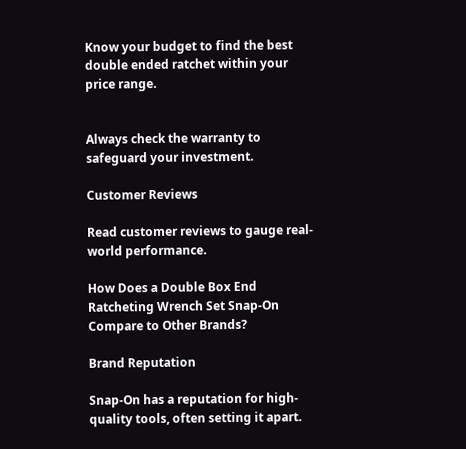Know your budget to find the best double ended ratchet within your price range.


Always check the warranty to safeguard your investment.

Customer Reviews

Read customer reviews to gauge real-world performance.

How Does a Double Box End Ratcheting Wrench Set Snap-On Compare to Other Brands?

Brand Reputation

Snap-On has a reputation for high-quality tools, often setting it apart.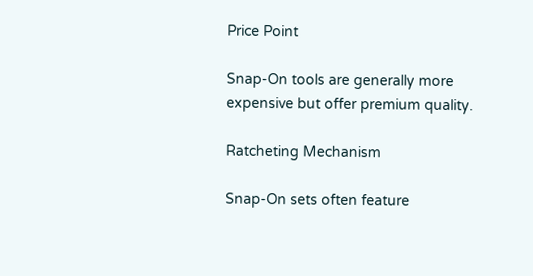Price Point

Snap-On tools are generally more expensive but offer premium quality.

Ratcheting Mechanism

Snap-On sets often feature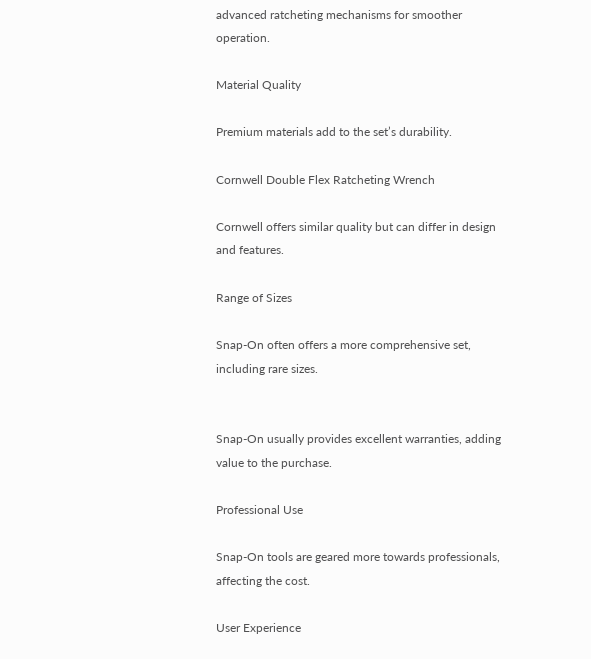advanced ratcheting mechanisms for smoother operation.

Material Quality

Premium materials add to the set’s durability.

Cornwell Double Flex Ratcheting Wrench

Cornwell offers similar quality but can differ in design and features.

Range of Sizes

Snap-On often offers a more comprehensive set, including rare sizes.


Snap-On usually provides excellent warranties, adding value to the purchase.

Professional Use

Snap-On tools are geared more towards professionals, affecting the cost.

User Experience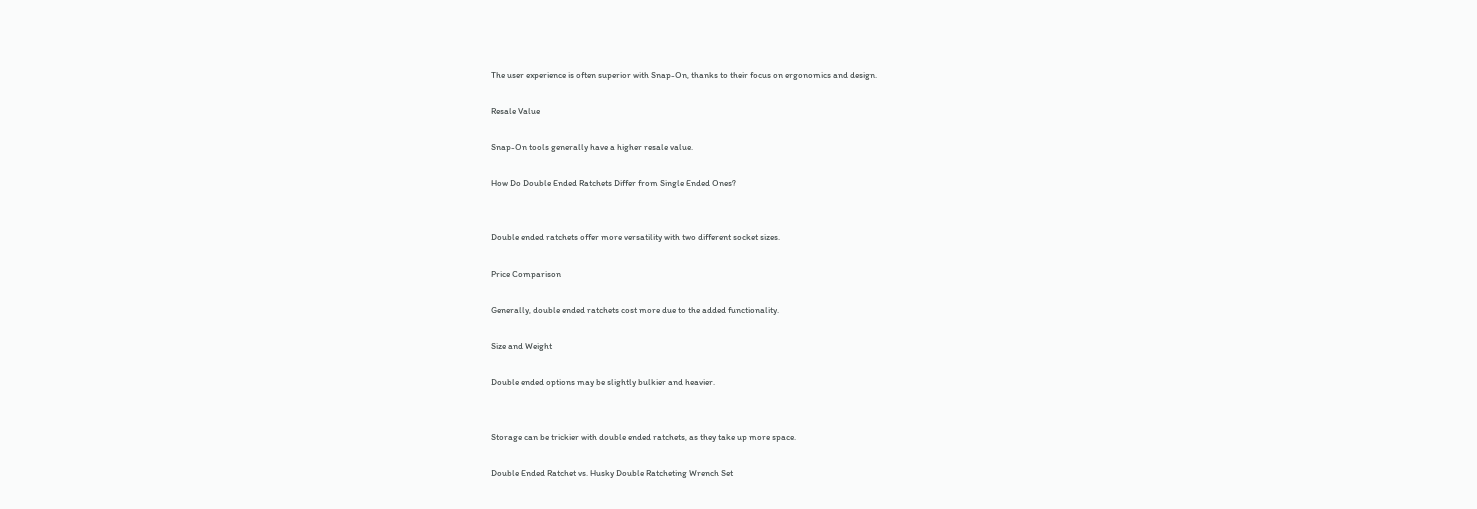The user experience is often superior with Snap-On, thanks to their focus on ergonomics and design.

Resale Value

Snap-On tools generally have a higher resale value.

How Do Double Ended Ratchets Differ from Single Ended Ones?


Double ended ratchets offer more versatility with two different socket sizes.

Price Comparison

Generally, double ended ratchets cost more due to the added functionality.

Size and Weight

Double ended options may be slightly bulkier and heavier.


Storage can be trickier with double ended ratchets, as they take up more space.

Double Ended Ratchet vs. Husky Double Ratcheting Wrench Set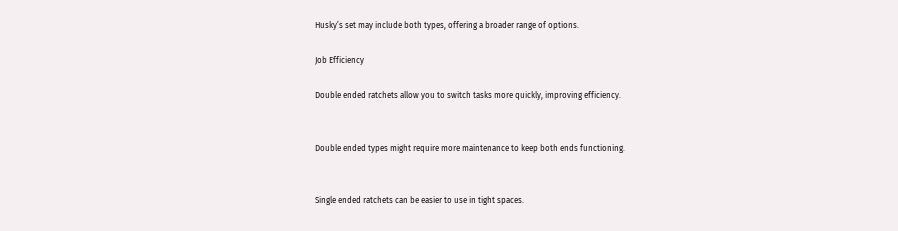Husky’s set may include both types, offering a broader range of options.

Job Efficiency

Double ended ratchets allow you to switch tasks more quickly, improving efficiency.


Double ended types might require more maintenance to keep both ends functioning.


Single ended ratchets can be easier to use in tight spaces.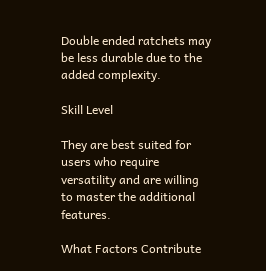Double ended ratchets may be less durable due to the added complexity.

Skill Level

They are best suited for users who require versatility and are willing to master the additional features.

What Factors Contribute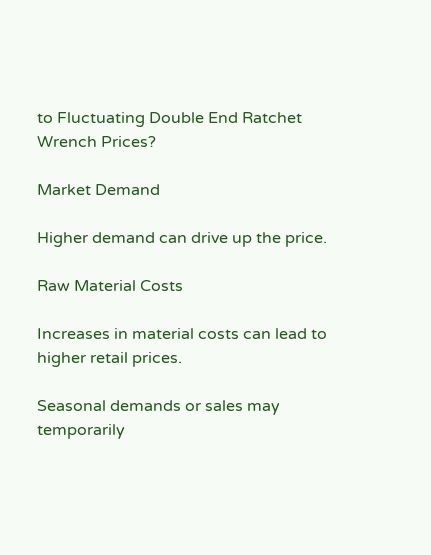to Fluctuating Double End Ratchet Wrench Prices?

Market Demand

Higher demand can drive up the price.

Raw Material Costs

Increases in material costs can lead to higher retail prices.

Seasonal demands or sales may temporarily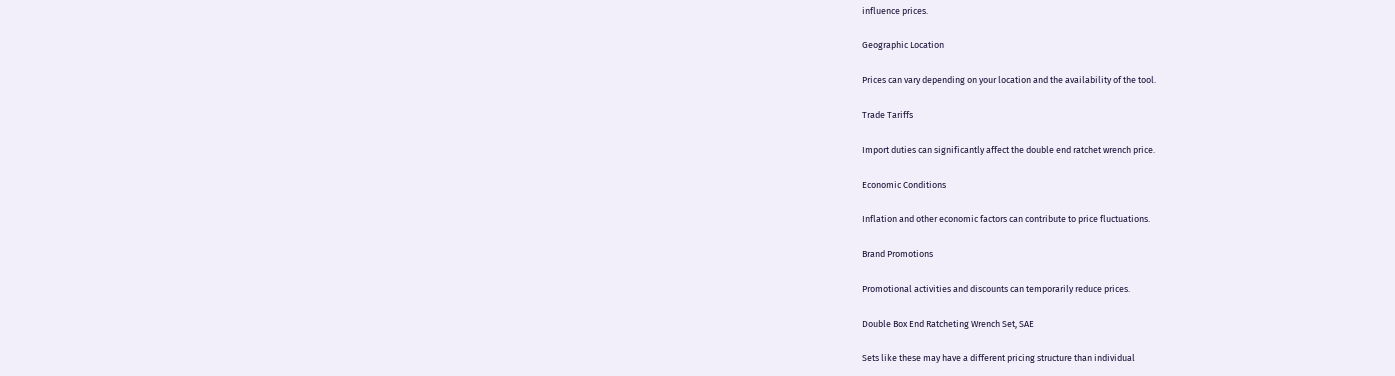influence prices.

Geographic Location

Prices can vary depending on your location and the availability of the tool.

Trade Tariffs

Import duties can significantly affect the double end ratchet wrench price.

Economic Conditions

Inflation and other economic factors can contribute to price fluctuations.

Brand Promotions

Promotional activities and discounts can temporarily reduce prices.

Double Box End Ratcheting Wrench Set, SAE

Sets like these may have a different pricing structure than individual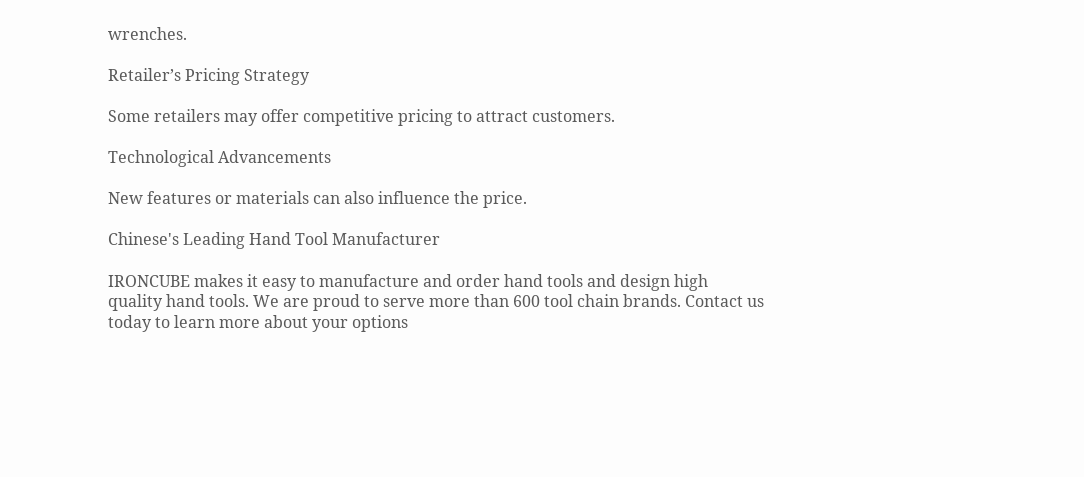wrenches.

Retailer’s Pricing Strategy

Some retailers may offer competitive pricing to attract customers.

Technological Advancements

New features or materials can also influence the price.

Chinese's Leading Hand Tool Manufacturer

IRONCUBE makes it easy to manufacture and order hand tools and design high quality hand tools. We are proud to serve more than 600 tool chain brands. Contact us today to learn more about your options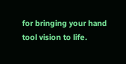for bringing your hand tool vision to life.